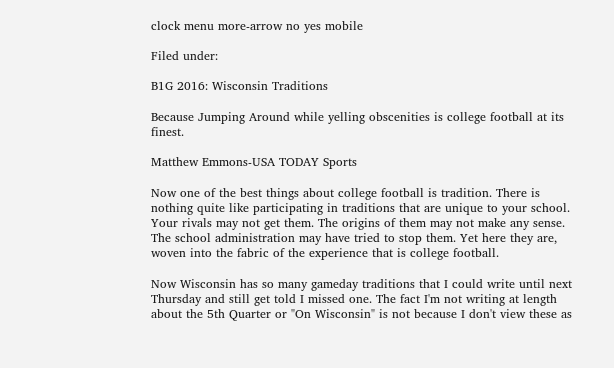clock menu more-arrow no yes mobile

Filed under:

B1G 2016: Wisconsin Traditions

Because Jumping Around while yelling obscenities is college football at its finest.

Matthew Emmons-USA TODAY Sports

Now one of the best things about college football is tradition. There is nothing quite like participating in traditions that are unique to your school. Your rivals may not get them. The origins of them may not make any sense. The school administration may have tried to stop them. Yet here they are, woven into the fabric of the experience that is college football.

Now Wisconsin has so many gameday traditions that I could write until next Thursday and still get told I missed one. The fact I'm not writing at length about the 5th Quarter or "On Wisconsin" is not because I don't view these as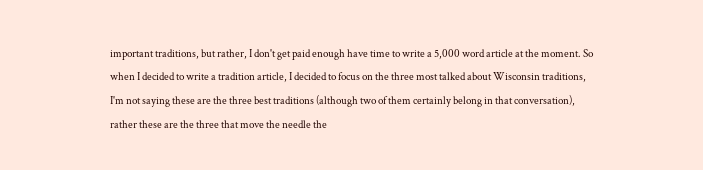important traditions, but rather, I don't get paid enough have time to write a 5,000 word article at the moment. So when I decided to write a tradition article, I decided to focus on the three most talked about Wisconsin traditions, I'm not saying these are the three best traditions (although two of them certainly belong in that conversation), rather these are the three that move the needle the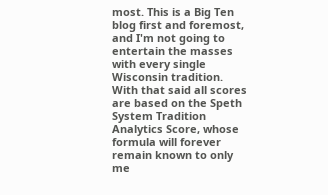most. This is a Big Ten blog first and foremost, and I'm not going to entertain the masses with every single Wisconsin tradition. With that said all scores are based on the Speth System Tradition Analytics Score, whose formula will forever remain known to only me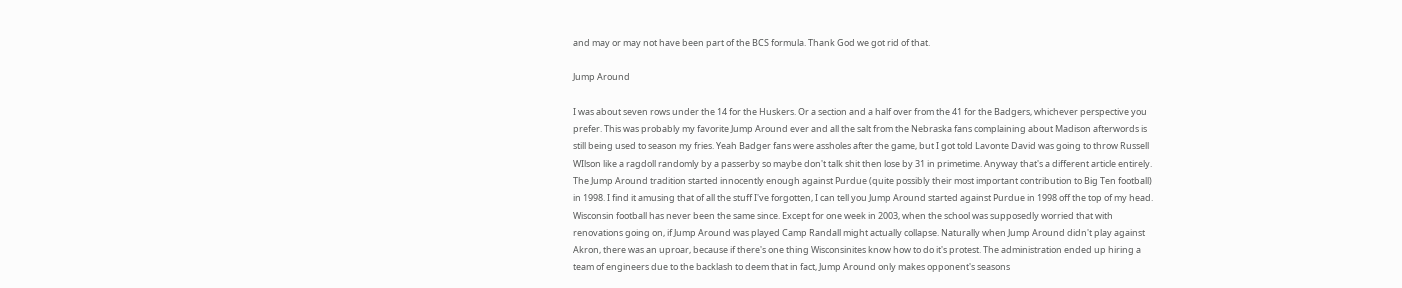and may or may not have been part of the BCS formula. Thank God we got rid of that.

Jump Around

I was about seven rows under the 14 for the Huskers. Or a section and a half over from the 41 for the Badgers, whichever perspective you prefer. This was probably my favorite Jump Around ever and all the salt from the Nebraska fans complaining about Madison afterwords is still being used to season my fries. Yeah Badger fans were assholes after the game, but I got told Lavonte David was going to throw Russell WIlson like a ragdoll randomly by a passerby so maybe don't talk shit then lose by 31 in primetime. Anyway that's a different article entirely. The Jump Around tradition started innocently enough against Purdue (quite possibly their most important contribution to Big Ten football) in 1998. I find it amusing that of all the stuff I've forgotten, I can tell you Jump Around started against Purdue in 1998 off the top of my head. Wisconsin football has never been the same since. Except for one week in 2003, when the school was supposedly worried that with renovations going on, if Jump Around was played Camp Randall might actually collapse. Naturally when Jump Around didn't play against Akron, there was an uproar, because if there's one thing Wisconsinites know how to do it's protest. The administration ended up hiring a team of engineers due to the backlash to deem that in fact, Jump Around only makes opponent's seasons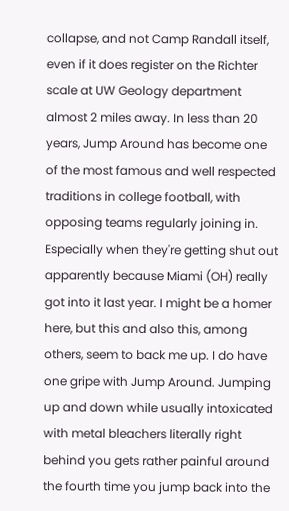collapse, and not Camp Randall itself, even if it does register on the Richter scale at UW Geology department almost 2 miles away. In less than 20 years, Jump Around has become one of the most famous and well respected traditions in college football, with opposing teams regularly joining in. Especially when they're getting shut out apparently because Miami (OH) really got into it last year. I might be a homer here, but this and also this, among others, seem to back me up. I do have one gripe with Jump Around. Jumping up and down while usually intoxicated with metal bleachers literally right behind you gets rather painful around the fourth time you jump back into the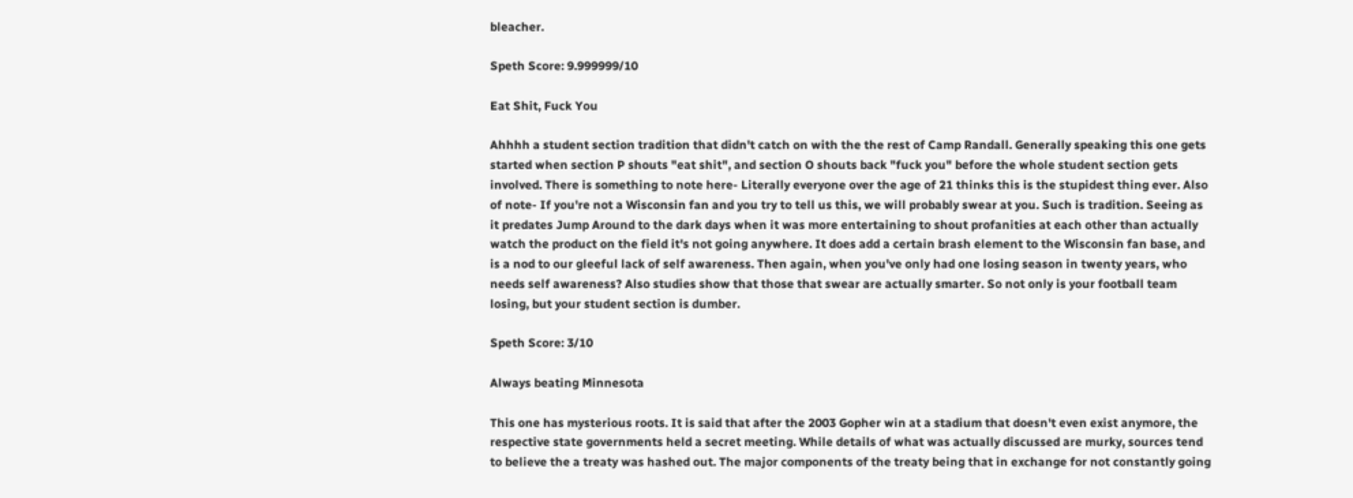bleacher.

Speth Score: 9.999999/10

Eat Shit, Fuck You

Ahhhh a student section tradition that didn't catch on with the the rest of Camp Randall. Generally speaking this one gets started when section P shouts "eat shit", and section O shouts back "fuck you" before the whole student section gets involved. There is something to note here- Literally everyone over the age of 21 thinks this is the stupidest thing ever. Also of note- If you're not a Wisconsin fan and you try to tell us this, we will probably swear at you. Such is tradition. Seeing as it predates Jump Around to the dark days when it was more entertaining to shout profanities at each other than actually watch the product on the field it's not going anywhere. It does add a certain brash element to the Wisconsin fan base, and is a nod to our gleeful lack of self awareness. Then again, when you've only had one losing season in twenty years, who needs self awareness? Also studies show that those that swear are actually smarter. So not only is your football team losing, but your student section is dumber.

Speth Score: 3/10

Always beating Minnesota

This one has mysterious roots. It is said that after the 2003 Gopher win at a stadium that doesn't even exist anymore, the respective state governments held a secret meeting. While details of what was actually discussed are murky, sources tend to believe the a treaty was hashed out. The major components of the treaty being that in exchange for not constantly going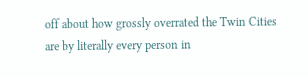off about how grossly overrated the Twin Cities are by literally every person in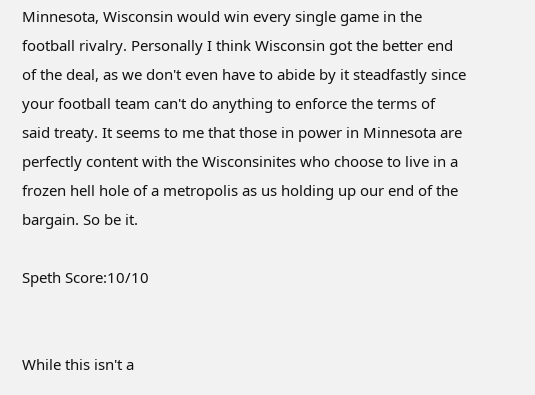Minnesota, Wisconsin would win every single game in the football rivalry. Personally I think Wisconsin got the better end of the deal, as we don't even have to abide by it steadfastly since your football team can't do anything to enforce the terms of said treaty. It seems to me that those in power in Minnesota are perfectly content with the Wisconsinites who choose to live in a frozen hell hole of a metropolis as us holding up our end of the bargain. So be it.

Speth Score:10/10


While this isn't a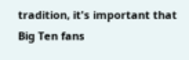tradition, it's important that Big Ten fans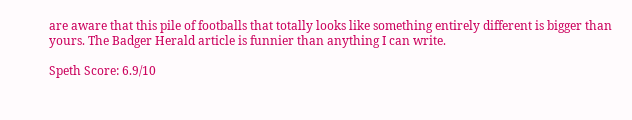are aware that this pile of footballs that totally looks like something entirely different is bigger than yours. The Badger Herald article is funnier than anything I can write.

Speth Score: 6.9/10